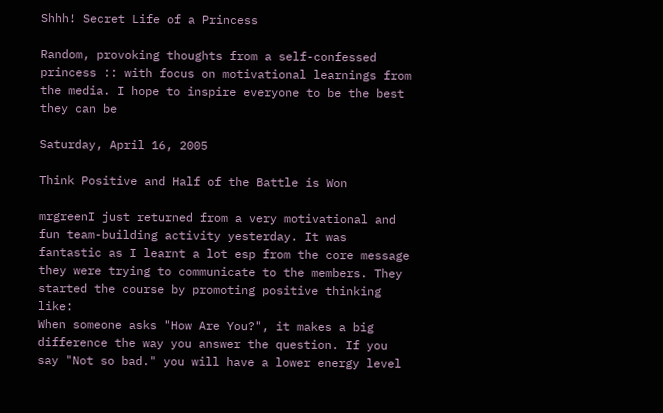Shhh! Secret Life of a Princess

Random, provoking thoughts from a self-confessed princess :: with focus on motivational learnings from the media. I hope to inspire everyone to be the best they can be

Saturday, April 16, 2005

Think Positive and Half of the Battle is Won

mrgreenI just returned from a very motivational and fun team-building activity yesterday. It was fantastic as I learnt a lot esp from the core message they were trying to communicate to the members. They started the course by promoting positive thinking like:
When someone asks "How Are You?", it makes a big difference the way you answer the question. If you say "Not so bad." you will have a lower energy level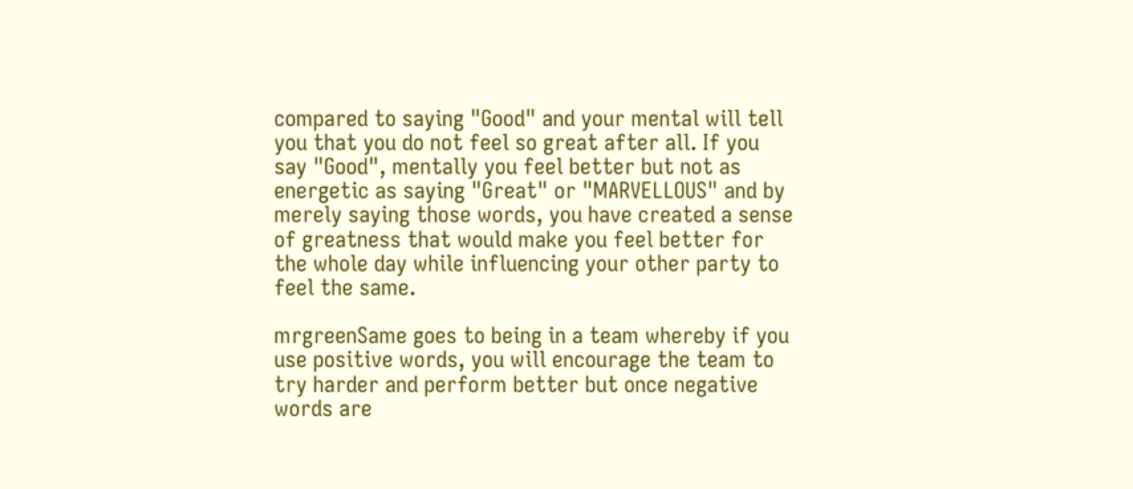compared to saying "Good" and your mental will tell you that you do not feel so great after all. If you say "Good", mentally you feel better but not as energetic as saying "Great" or "MARVELLOUS" and by merely saying those words, you have created a sense of greatness that would make you feel better for the whole day while influencing your other party to feel the same.

mrgreenSame goes to being in a team whereby if you use positive words, you will encourage the team to try harder and perform better but once negative words are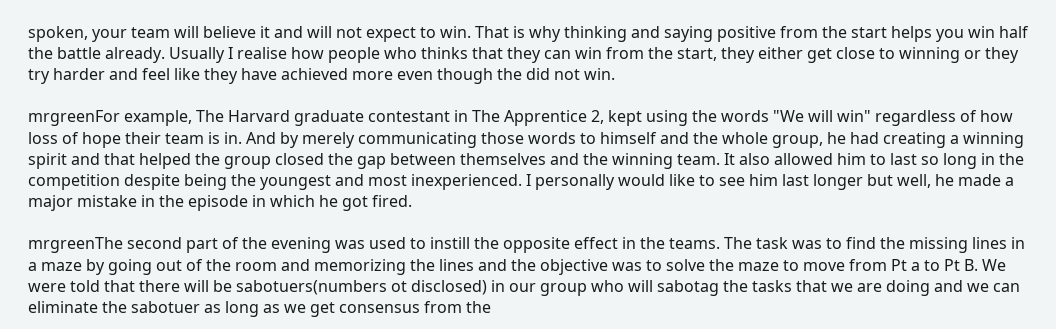spoken, your team will believe it and will not expect to win. That is why thinking and saying positive from the start helps you win half the battle already. Usually I realise how people who thinks that they can win from the start, they either get close to winning or they try harder and feel like they have achieved more even though the did not win.

mrgreenFor example, The Harvard graduate contestant in The Apprentice 2, kept using the words "We will win" regardless of how loss of hope their team is in. And by merely communicating those words to himself and the whole group, he had creating a winning spirit and that helped the group closed the gap between themselves and the winning team. It also allowed him to last so long in the competition despite being the youngest and most inexperienced. I personally would like to see him last longer but well, he made a major mistake in the episode in which he got fired.

mrgreenThe second part of the evening was used to instill the opposite effect in the teams. The task was to find the missing lines in a maze by going out of the room and memorizing the lines and the objective was to solve the maze to move from Pt a to Pt B. We were told that there will be sabotuers(numbers ot disclosed) in our group who will sabotag the tasks that we are doing and we can eliminate the sabotuer as long as we get consensus from the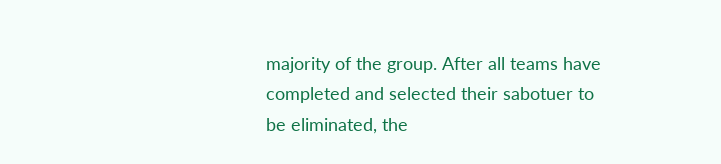majority of the group. After all teams have completed and selected their sabotuer to be eliminated, the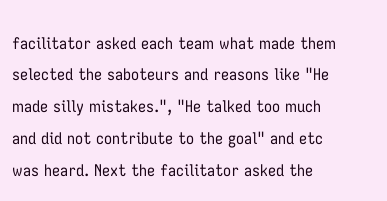facilitator asked each team what made them selected the saboteurs and reasons like "He made silly mistakes.", "He talked too much and did not contribute to the goal" and etc was heard. Next the facilitator asked the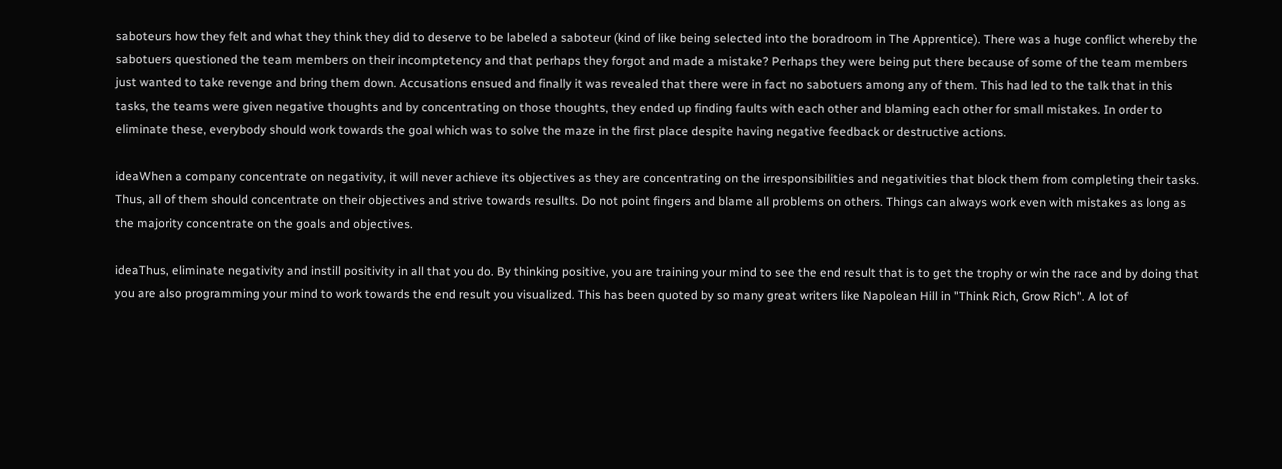saboteurs how they felt and what they think they did to deserve to be labeled a saboteur (kind of like being selected into the boradroom in The Apprentice). There was a huge conflict whereby the sabotuers questioned the team members on their incomptetency and that perhaps they forgot and made a mistake? Perhaps they were being put there because of some of the team members just wanted to take revenge and bring them down. Accusations ensued and finally it was revealed that there were in fact no sabotuers among any of them. This had led to the talk that in this tasks, the teams were given negative thoughts and by concentrating on those thoughts, they ended up finding faults with each other and blaming each other for small mistakes. In order to eliminate these, everybody should work towards the goal which was to solve the maze in the first place despite having negative feedback or destructive actions.

ideaWhen a company concentrate on negativity, it will never achieve its objectives as they are concentrating on the irresponsibilities and negativities that block them from completing their tasks. Thus, all of them should concentrate on their objectives and strive towards resullts. Do not point fingers and blame all problems on others. Things can always work even with mistakes as long as the majority concentrate on the goals and objectives.

ideaThus, eliminate negativity and instill positivity in all that you do. By thinking positive, you are training your mind to see the end result that is to get the trophy or win the race and by doing that you are also programming your mind to work towards the end result you visualized. This has been quoted by so many great writers like Napolean Hill in "Think Rich, Grow Rich". A lot of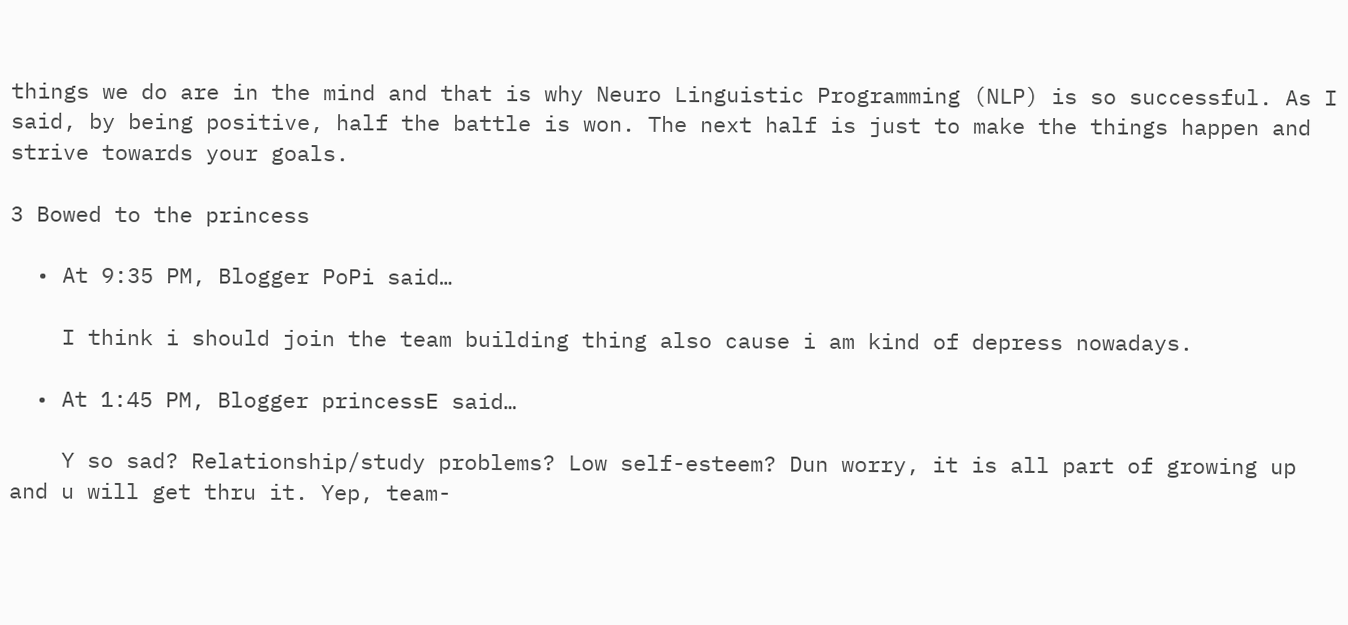things we do are in the mind and that is why Neuro Linguistic Programming (NLP) is so successful. As I said, by being positive, half the battle is won. The next half is just to make the things happen and strive towards your goals.

3 Bowed to the princess

  • At 9:35 PM, Blogger PoPi said…

    I think i should join the team building thing also cause i am kind of depress nowadays.

  • At 1:45 PM, Blogger princessE said…

    Y so sad? Relationship/study problems? Low self-esteem? Dun worry, it is all part of growing up and u will get thru it. Yep, team-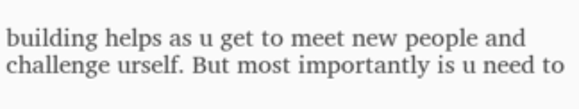building helps as u get to meet new people and challenge urself. But most importantly is u need to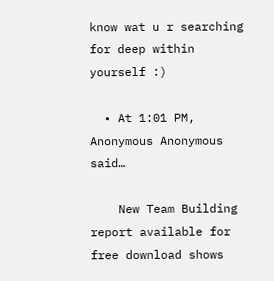know wat u r searching for deep within yourself :)

  • At 1:01 PM, Anonymous Anonymous said…

    New Team Building report available for free download shows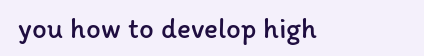you how to develop high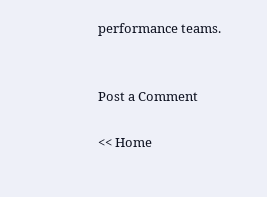performance teams.


Post a Comment

<< Home